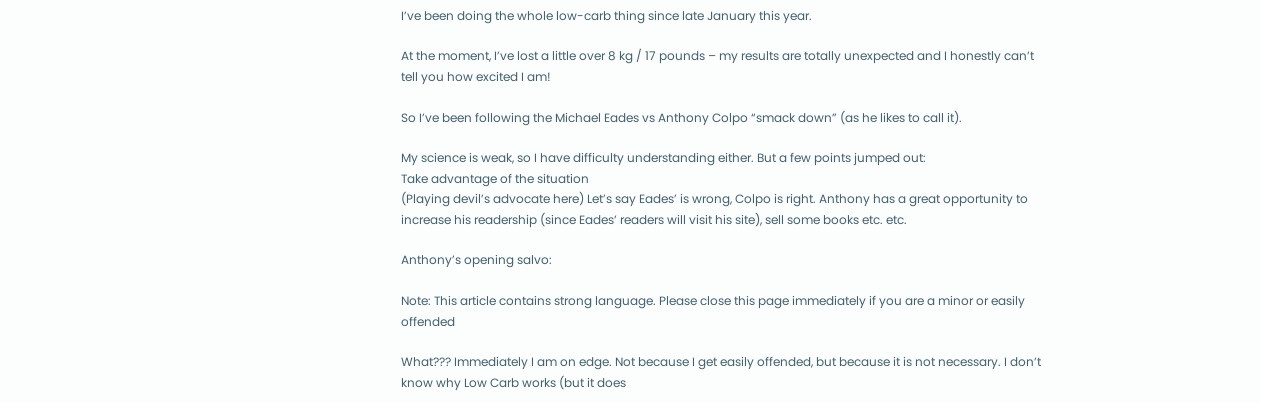I’ve been doing the whole low-carb thing since late January this year.

At the moment, I’ve lost a little over 8 kg / 17 pounds – my results are totally unexpected and I honestly can’t tell you how excited I am!

So I’ve been following the Michael Eades vs Anthony Colpo “smack down” (as he likes to call it).

My science is weak, so I have difficulty understanding either. But a few points jumped out:
Take advantage of the situation
(Playing devil’s advocate here) Let’s say Eades’ is wrong, Colpo is right. Anthony has a great opportunity to increase his readership (since Eades’ readers will visit his site), sell some books etc. etc.

Anthony’s opening salvo:

Note: This article contains strong language. Please close this page immediately if you are a minor or easily offended

What??? Immediately I am on edge. Not because I get easily offended, but because it is not necessary. I don’t know why Low Carb works (but it does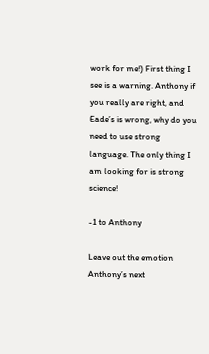work for me!) First thing I see is a warning. Anthony if you really are right, and Eade’s is wrong, why do you need to use strong language. The only thing I am looking for is strong science!

-1 to Anthony

Leave out the emotion
Anthony’s next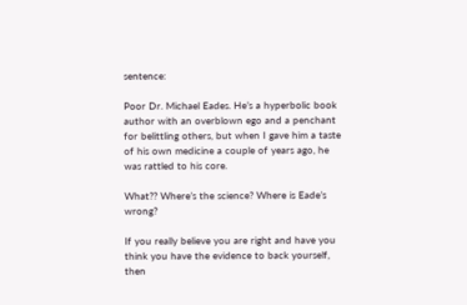sentence:

Poor Dr. Michael Eades. He’s a hyperbolic book author with an overblown ego and a penchant for belittling others, but when I gave him a taste of his own medicine a couple of years ago, he was rattled to his core.

What?? Where’s the science? Where is Eade’s wrong?

If you really believe you are right and have you think you have the evidence to back yourself, then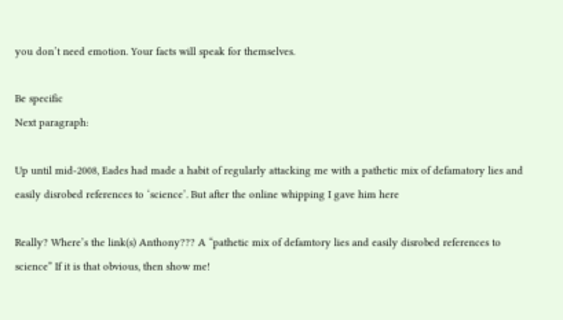you don’t need emotion. Your facts will speak for themselves.

Be specific
Next paragraph:

Up until mid-2008, Eades had made a habit of regularly attacking me with a pathetic mix of defamatory lies and easily disrobed references to ‘science’. But after the online whipping I gave him here

Really? Where’s the link(s) Anthony??? A “pathetic mix of defamtory lies and easily disrobed references to science” If it is that obvious, then show me!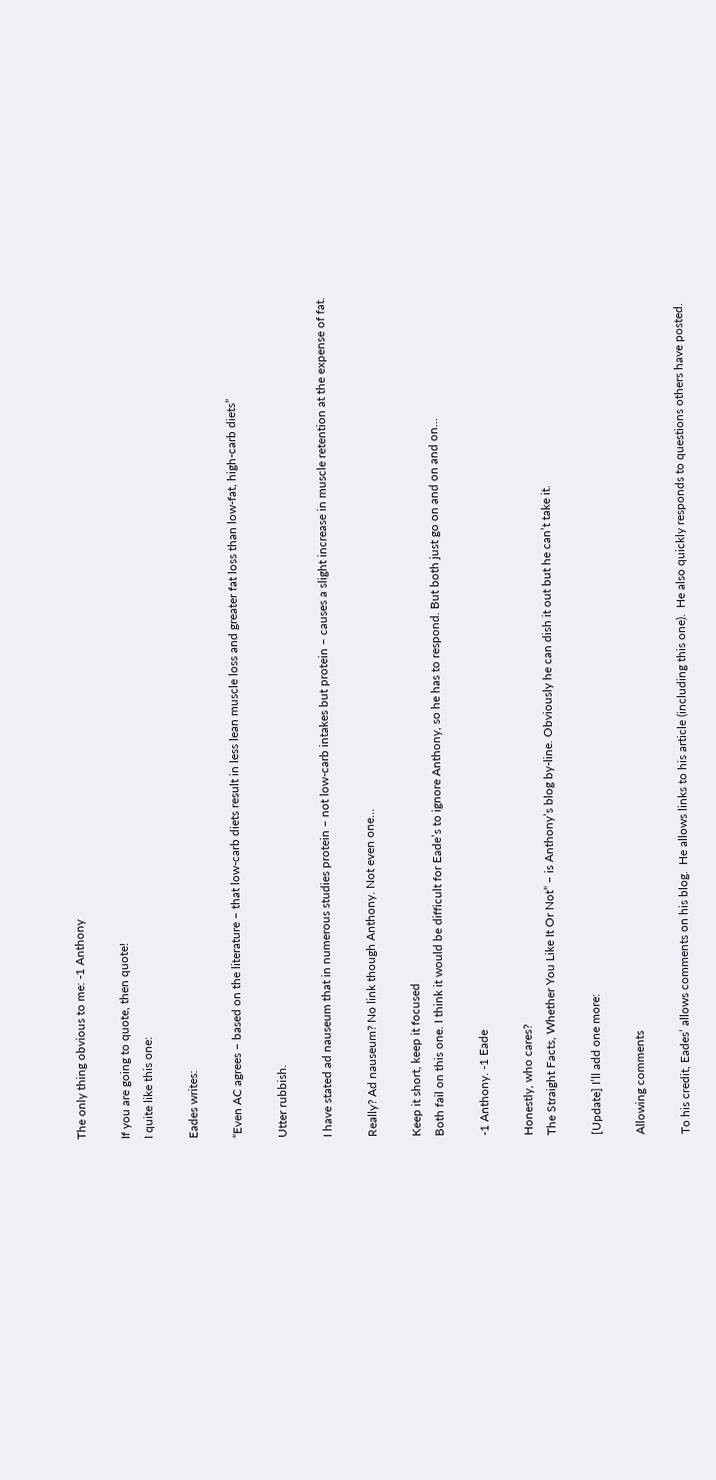The only thing obvious to me: -1 Anthony

If you are going to quote, then quote!
I quite like this one:

Eades writes:

“Even AC agrees – based on the literature – that low-carb diets result in less lean muscle loss and greater fat loss than low-fat, high-carb diets”

Utter rubbish.

I have stated ad nauseum that in numerous studies protein – not low-carb intakes but protein – causes a slight increase in muscle retention at the expense of fat.

Really? Ad nauseum? No link though Anthony. Not even one…

Keep it short, keep it focused
Both fail on this one. I think it would be difficult for Eade’s to ignore Anthony, so he has to respond. But both just go on and on and on…

-1 Anthony. -1 Eade

Honestly, who cares?
The Straight Facts, Whether You Like It Or Not” – is Anthony’s blog by-line. Obviously he can dish it out but he can’t take it.

[Update] I’ll add one more:

Allowing comments

To his credit, Eades’ allows comments on his blog.  He allows links to his article (including this one).  He also quickly responds to questions others have posted.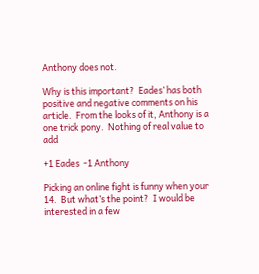Anthony does not.

Why is this important?  Eades’ has both positive and negative comments on his article.  From the looks of it, Anthony is a one trick pony.  Nothing of real value to add

+1 Eades  -1 Anthony

Picking an online fight is funny when your 14.  But what’s the point?  I would be interested in a few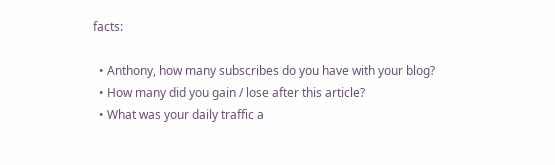facts:

  • Anthony, how many subscribes do you have with your blog?
  • How many did you gain / lose after this article?
  • What was your daily traffic a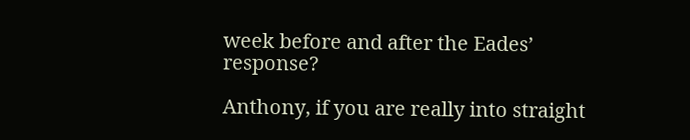week before and after the Eades’ response?

Anthony, if you are really into straight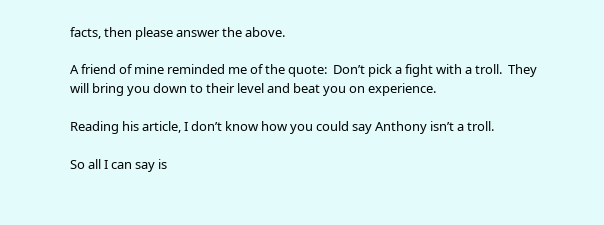facts, then please answer the above.

A friend of mine reminded me of the quote:  Don’t pick a fight with a troll.  They will bring you down to their level and beat you on experience.

Reading his article, I don’t know how you could say Anthony isn’t a troll.

So all I can say is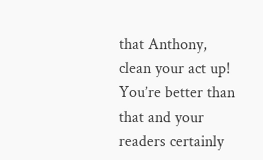that Anthony, clean your act up!  You’re better than that and your readers certainly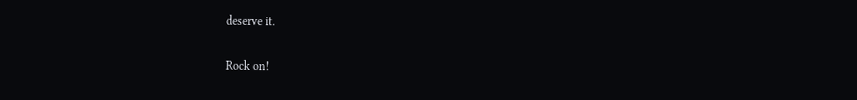deserve it.

Rock on!